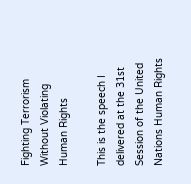Fighting Terrorism Without Violating Human Rights

This is the speech I delivered at the 31st Session of the United Nations Human Rights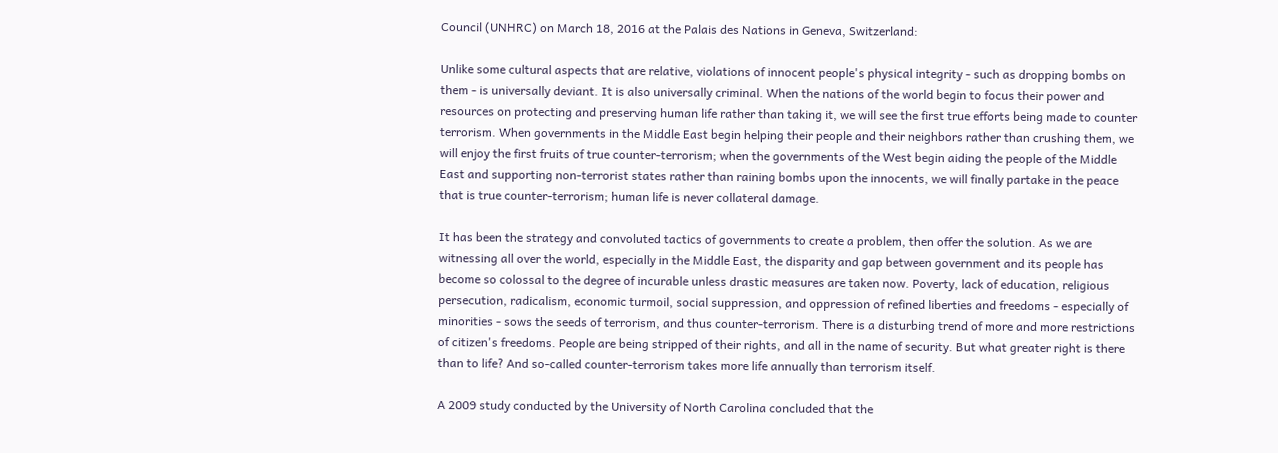Council (UNHRC) on March 18, 2016 at the Palais des Nations in Geneva, Switzerland:

Unlike some cultural aspects that are relative, violations of innocent people's physical integrity - such as dropping bombs on them - is universally deviant. It is also universally criminal. When the nations of the world begin to focus their power and resources on protecting and preserving human life rather than taking it, we will see the first true efforts being made to counter terrorism. When governments in the Middle East begin helping their people and their neighbors rather than crushing them, we will enjoy the first fruits of true counter-terrorism; when the governments of the West begin aiding the people of the Middle East and supporting non-terrorist states rather than raining bombs upon the innocents, we will finally partake in the peace that is true counter-terrorism; human life is never collateral damage.

It has been the strategy and convoluted tactics of governments to create a problem, then offer the solution. As we are witnessing all over the world, especially in the Middle East, the disparity and gap between government and its people has become so colossal to the degree of incurable unless drastic measures are taken now. Poverty, lack of education, religious persecution, radicalism, economic turmoil, social suppression, and oppression of refined liberties and freedoms - especially of minorities - sows the seeds of terrorism, and thus counter-terrorism. There is a disturbing trend of more and more restrictions of citizen's freedoms. People are being stripped of their rights, and all in the name of security. But what greater right is there than to life? And so-called counter-terrorism takes more life annually than terrorism itself.

A 2009 study conducted by the University of North Carolina concluded that the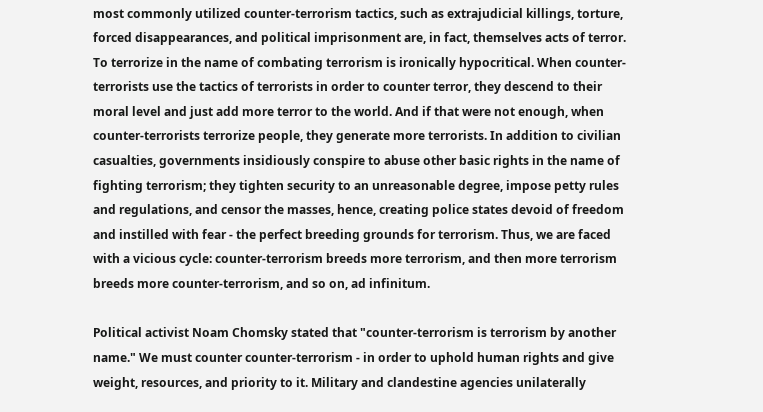most commonly utilized counter-terrorism tactics, such as extrajudicial killings, torture, forced disappearances, and political imprisonment are, in fact, themselves acts of terror. To terrorize in the name of combating terrorism is ironically hypocritical. When counter-terrorists use the tactics of terrorists in order to counter terror, they descend to their moral level and just add more terror to the world. And if that were not enough, when counter-terrorists terrorize people, they generate more terrorists. In addition to civilian casualties, governments insidiously conspire to abuse other basic rights in the name of fighting terrorism; they tighten security to an unreasonable degree, impose petty rules and regulations, and censor the masses, hence, creating police states devoid of freedom and instilled with fear - the perfect breeding grounds for terrorism. Thus, we are faced with a vicious cycle: counter-terrorism breeds more terrorism, and then more terrorism breeds more counter-terrorism, and so on, ad infinitum.

Political activist Noam Chomsky stated that "counter-terrorism is terrorism by another name." We must counter counter-terrorism - in order to uphold human rights and give weight, resources, and priority to it. Military and clandestine agencies unilaterally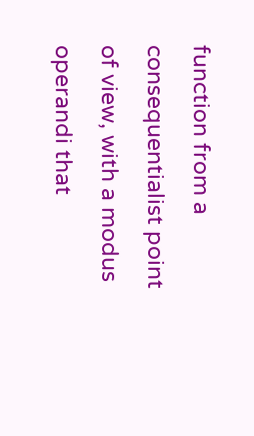function from a consequentialist point of view, with a modus operandi that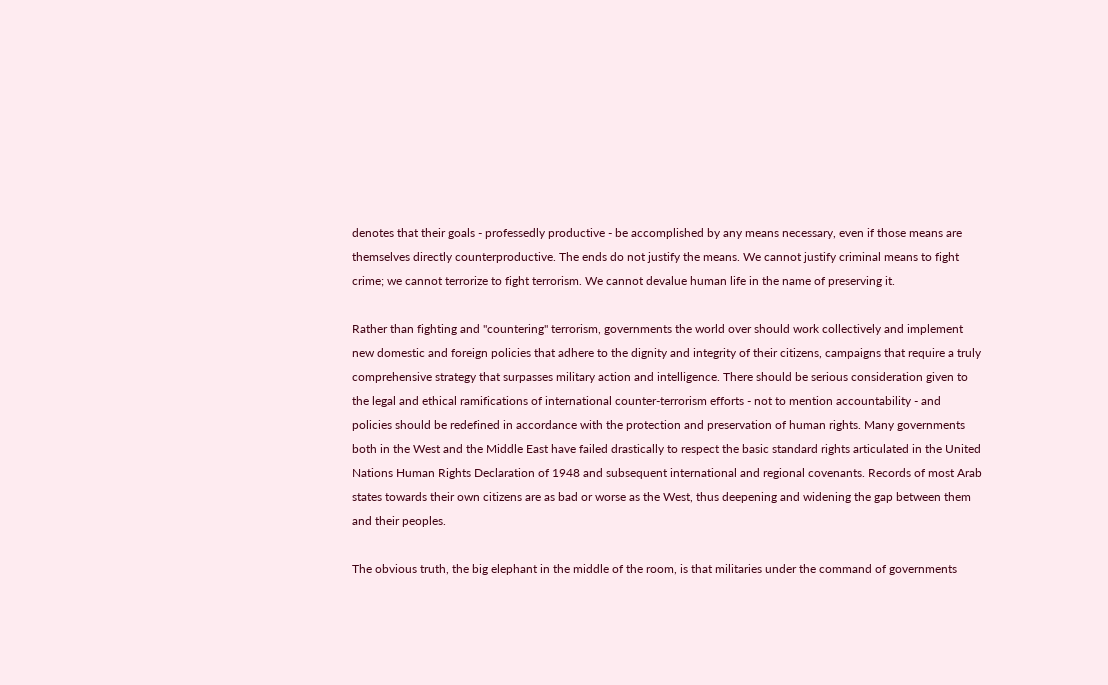denotes that their goals - professedly productive - be accomplished by any means necessary, even if those means are themselves directly counterproductive. The ends do not justify the means. We cannot justify criminal means to fight crime; we cannot terrorize to fight terrorism. We cannot devalue human life in the name of preserving it.

Rather than fighting and "countering" terrorism, governments the world over should work collectively and implement new domestic and foreign policies that adhere to the dignity and integrity of their citizens, campaigns that require a truly comprehensive strategy that surpasses military action and intelligence. There should be serious consideration given to the legal and ethical ramifications of international counter-terrorism efforts - not to mention accountability - and policies should be redefined in accordance with the protection and preservation of human rights. Many governments both in the West and the Middle East have failed drastically to respect the basic standard rights articulated in the United Nations Human Rights Declaration of 1948 and subsequent international and regional covenants. Records of most Arab states towards their own citizens are as bad or worse as the West, thus deepening and widening the gap between them and their peoples.

The obvious truth, the big elephant in the middle of the room, is that militaries under the command of governments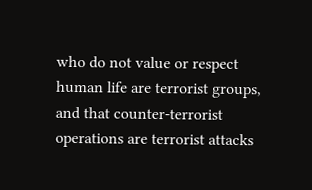who do not value or respect human life are terrorist groups, and that counter-terrorist operations are terrorist attacks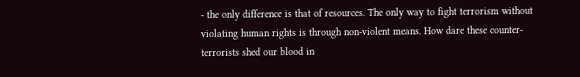- the only difference is that of resources. The only way to fight terrorism without violating human rights is through non-violent means. How dare these counter-terrorists shed our blood in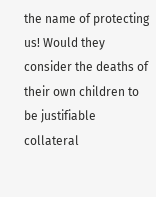the name of protecting us! Would they consider the deaths of their own children to be justifiable collateral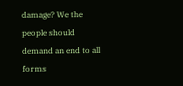damage? We the people should demand an end to all forms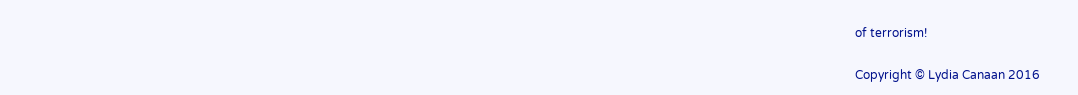of terrorism!

Copyright © Lydia Canaan 2016